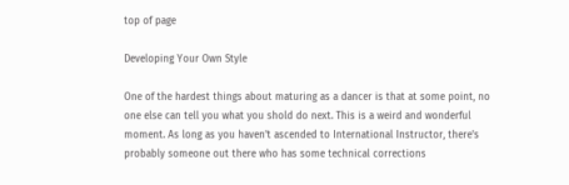top of page

Developing Your Own Style

One of the hardest things about maturing as a dancer is that at some point, no one else can tell you what you shold do next. This is a weird and wonderful moment. As long as you haven't ascended to International Instructor, there's probably someone out there who has some technical corrections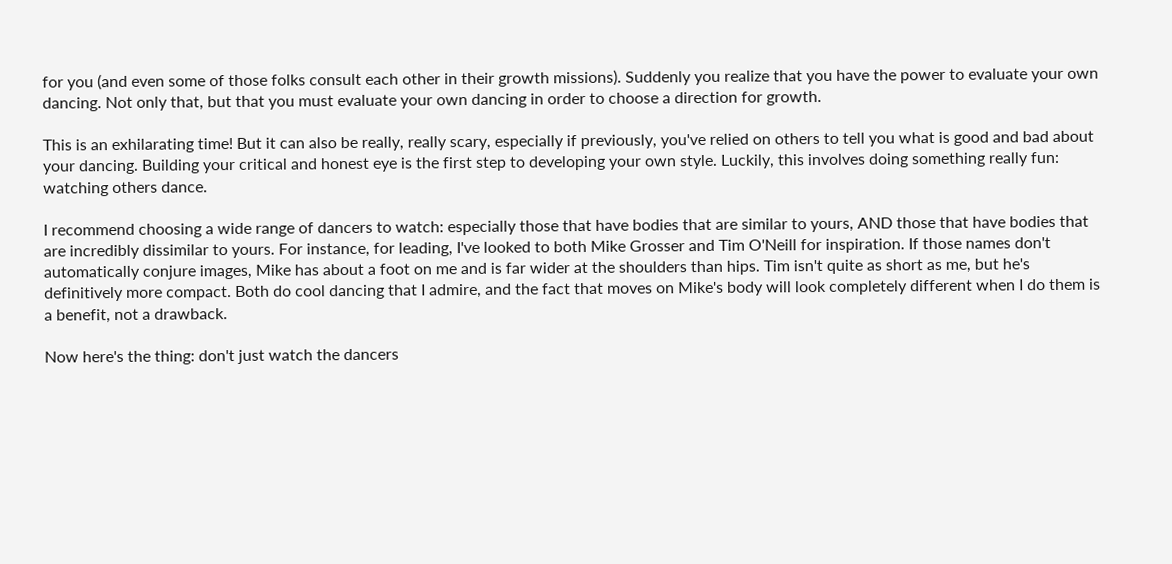for you (and even some of those folks consult each other in their growth missions). Suddenly you realize that you have the power to evaluate your own dancing. Not only that, but that you must evaluate your own dancing in order to choose a direction for growth.

This is an exhilarating time! But it can also be really, really scary, especially if previously, you've relied on others to tell you what is good and bad about your dancing. Building your critical and honest eye is the first step to developing your own style. Luckily, this involves doing something really fun: watching others dance.

I recommend choosing a wide range of dancers to watch: especially those that have bodies that are similar to yours, AND those that have bodies that are incredibly dissimilar to yours. For instance, for leading, I've looked to both Mike Grosser and Tim O'Neill for inspiration. If those names don't automatically conjure images, Mike has about a foot on me and is far wider at the shoulders than hips. Tim isn't quite as short as me, but he's definitively more compact. Both do cool dancing that I admire, and the fact that moves on Mike's body will look completely different when I do them is a benefit, not a drawback.

Now here's the thing: don't just watch the dancers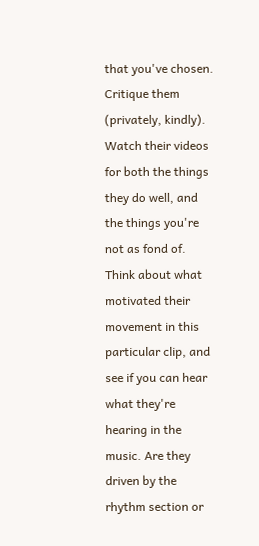that you've chosen. Critique them (privately, kindly). Watch their videos for both the things they do well, and the things you're not as fond of. Think about what motivated their movement in this particular clip, and see if you can hear what they're hearing in the music. Are they driven by the rhythm section or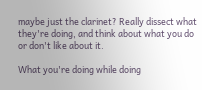maybe just the clarinet? Really dissect what they're doing, and think about what you do or don't like about it.

What you're doing while doing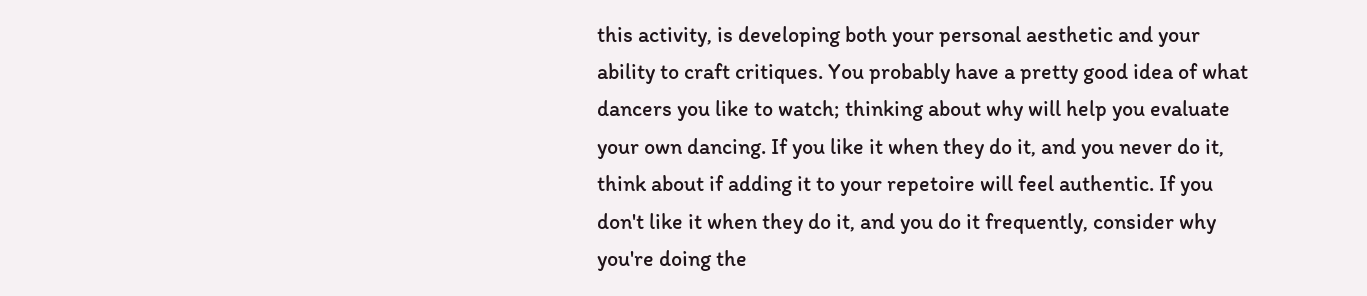this activity, is developing both your personal aesthetic and your ability to craft critiques. You probably have a pretty good idea of what dancers you like to watch; thinking about why will help you evaluate your own dancing. If you like it when they do it, and you never do it, think about if adding it to your repetoire will feel authentic. If you don't like it when they do it, and you do it frequently, consider why you're doing the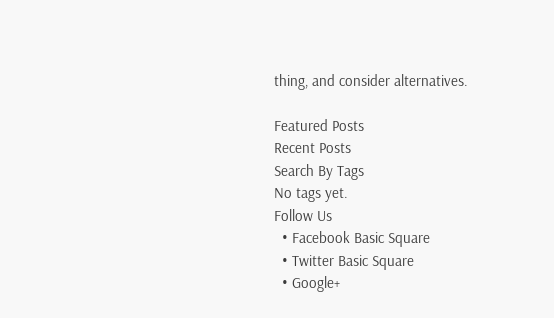thing, and consider alternatives.

Featured Posts
Recent Posts
Search By Tags
No tags yet.
Follow Us
  • Facebook Basic Square
  • Twitter Basic Square
  • Google+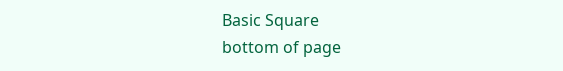Basic Square
bottom of page